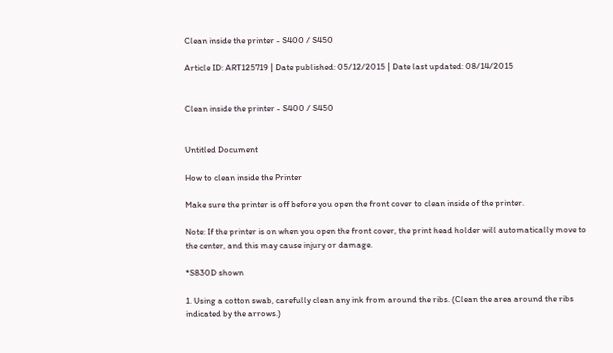Clean inside the printer - S400 / S450

Article ID: ART125719 | Date published: 05/12/2015 | Date last updated: 08/14/2015


Clean inside the printer - S400 / S450


Untitled Document

How to clean inside the Printer

Make sure the printer is off before you open the front cover to clean inside of the printer.

Note: If the printer is on when you open the front cover, the print head holder will automatically move to the center, and this may cause injury or damage.

*S830D shown

1. Using a cotton swab, carefully clean any ink from around the ribs. (Clean the area around the ribs indicated by the arrows.)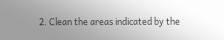2. Clean the areas indicated by the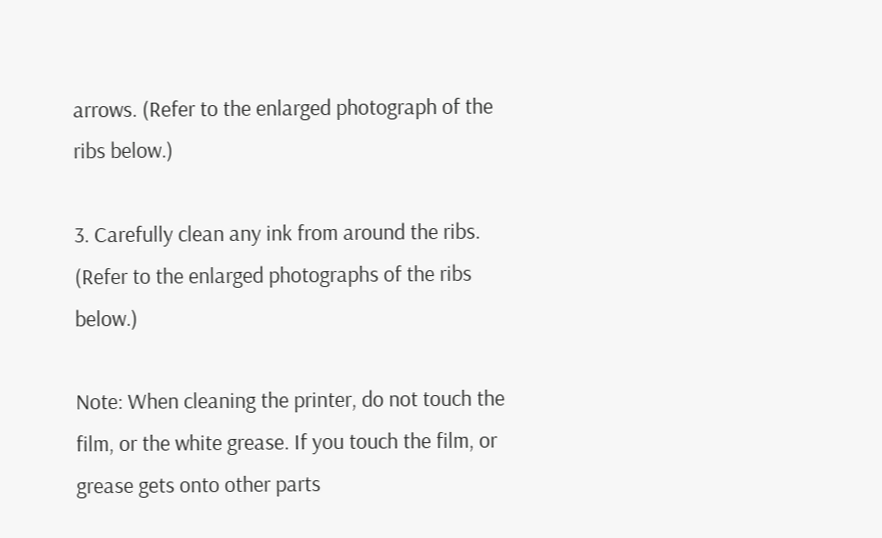arrows. (Refer to the enlarged photograph of the ribs below.)

3. Carefully clean any ink from around the ribs. (Refer to the enlarged photographs of the ribs below.)

Note: When cleaning the printer, do not touch the film, or the white grease. If you touch the film, or grease gets onto other parts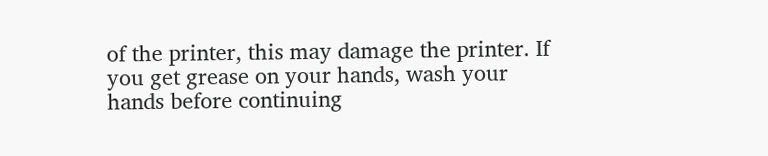of the printer, this may damage the printer. If you get grease on your hands, wash your hands before continuing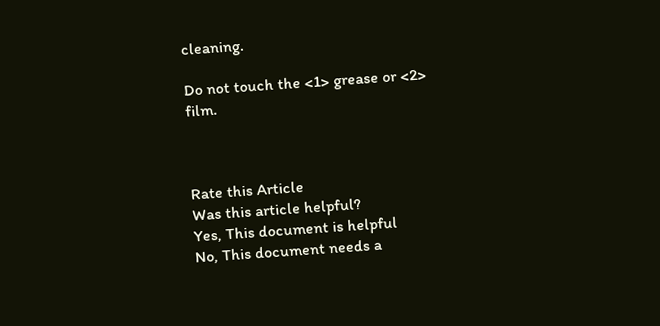cleaning.

Do not touch the <1> grease or <2> film.



Rate this Article
Was this article helpful?
Yes, This document is helpful
No, This document needs a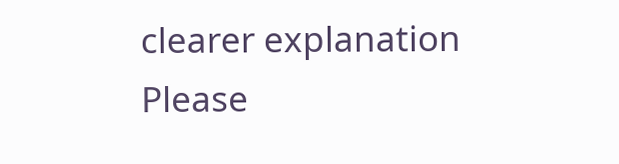clearer explanation
Please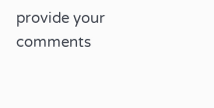provide your comments